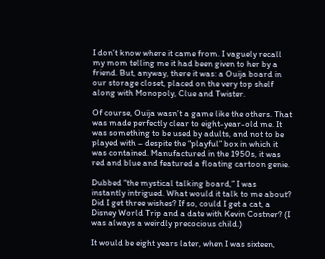I don’t know where it came from. I vaguely recall my mom telling me it had been given to her by a friend. But, anyway, there it was: a Ouija board in our storage closet, placed on the very top shelf along with Monopoly, Clue and Twister.

Of course, Ouija wasn’t a game like the others. That was made perfectly clear to eight-year-old me. It was something to be used by adults, and not to be played with – despite the “playful” box in which it was contained. Manufactured in the 1950s, it was red and blue and featured a floating cartoon genie.

Dubbed “the mystical talking board,” I was instantly intrigued. What would it talk to me about? Did I get three wishes? If so, could I get a cat, a Disney World Trip and a date with Kevin Costner? (I was always a weirdly precocious child.)

It would be eight years later, when I was sixteen,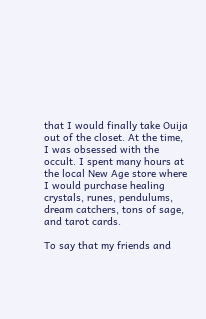that I would finally take Ouija out of the closet. At the time, I was obsessed with the occult. I spent many hours at the local New Age store where I would purchase healing crystals, runes, pendulums, dream catchers, tons of sage, and tarot cards.

To say that my friends and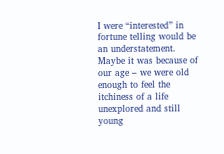I were “interested” in fortune telling would be an understatement. Maybe it was because of our age – we were old enough to feel the itchiness of a life unexplored and still young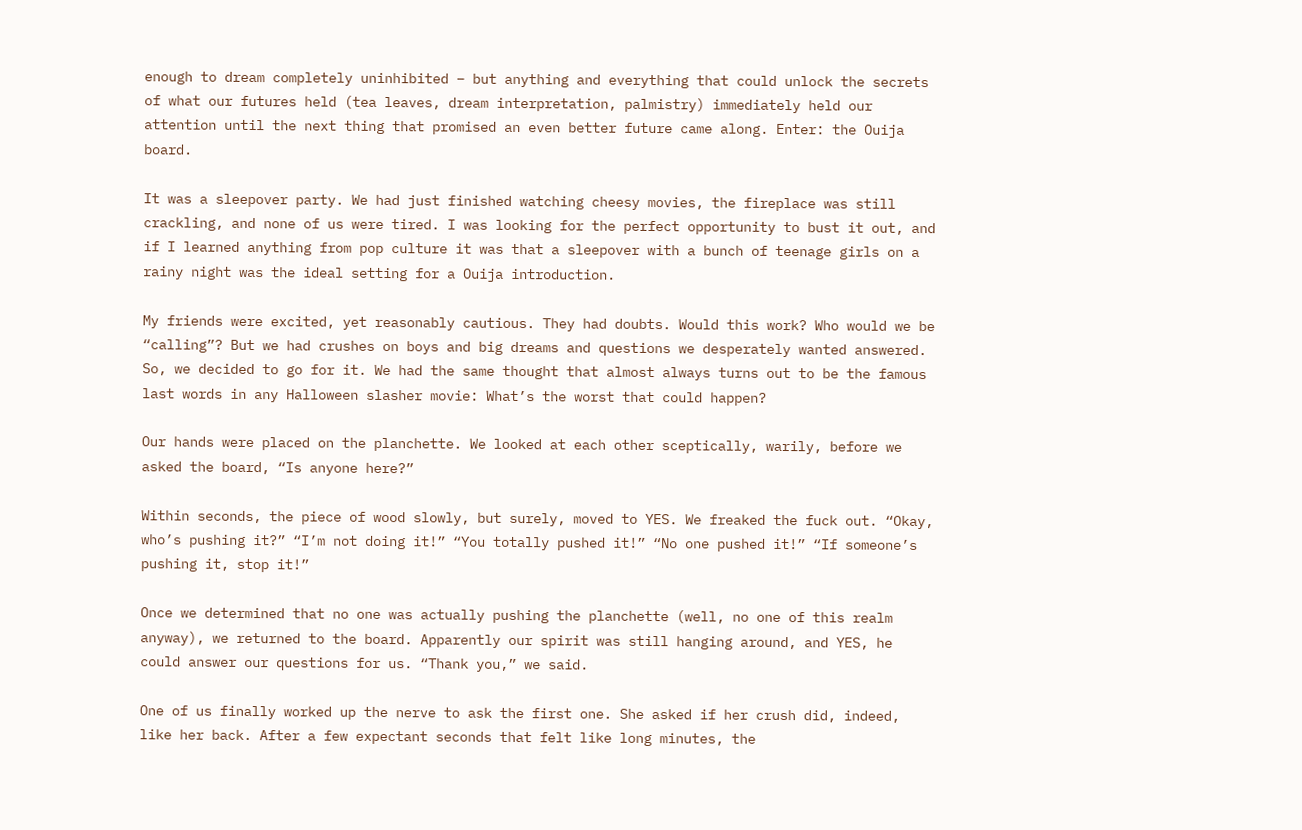enough to dream completely uninhibited – but anything and everything that could unlock the secrets of what our futures held (tea leaves, dream interpretation, palmistry) immediately held our attention until the next thing that promised an even better future came along. Enter: the Ouija board.

It was a sleepover party. We had just finished watching cheesy movies, the fireplace was still crackling, and none of us were tired. I was looking for the perfect opportunity to bust it out, and if I learned anything from pop culture it was that a sleepover with a bunch of teenage girls on a rainy night was the ideal setting for a Ouija introduction.

My friends were excited, yet reasonably cautious. They had doubts. Would this work? Who would we be “calling”? But we had crushes on boys and big dreams and questions we desperately wanted answered. So, we decided to go for it. We had the same thought that almost always turns out to be the famous last words in any Halloween slasher movie: What’s the worst that could happen?

Our hands were placed on the planchette. We looked at each other sceptically, warily, before we asked the board, “Is anyone here?”

Within seconds, the piece of wood slowly, but surely, moved to YES. We freaked the fuck out. “Okay, who’s pushing it?” “I’m not doing it!” “You totally pushed it!” “No one pushed it!” “If someone’s pushing it, stop it!”

Once we determined that no one was actually pushing the planchette (well, no one of this realm anyway), we returned to the board. Apparently our spirit was still hanging around, and YES, he could answer our questions for us. “Thank you,” we said.

One of us finally worked up the nerve to ask the first one. She asked if her crush did, indeed, like her back. After a few expectant seconds that felt like long minutes, the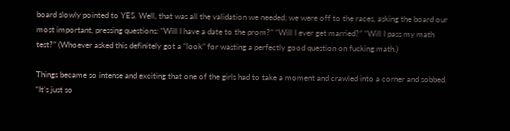board slowly pointed to YES. Well, that was all the validation we needed; we were off to the races, asking the board our most important, pressing questions: “Will I have a date to the prom?” “Will I ever get married?” “Will I pass my math test?” (Whoever asked this definitely got a “look” for wasting a perfectly good question on fucking math.)

Things became so intense and exciting that one of the girls had to take a moment and crawled into a corner and sobbed. “It’s just so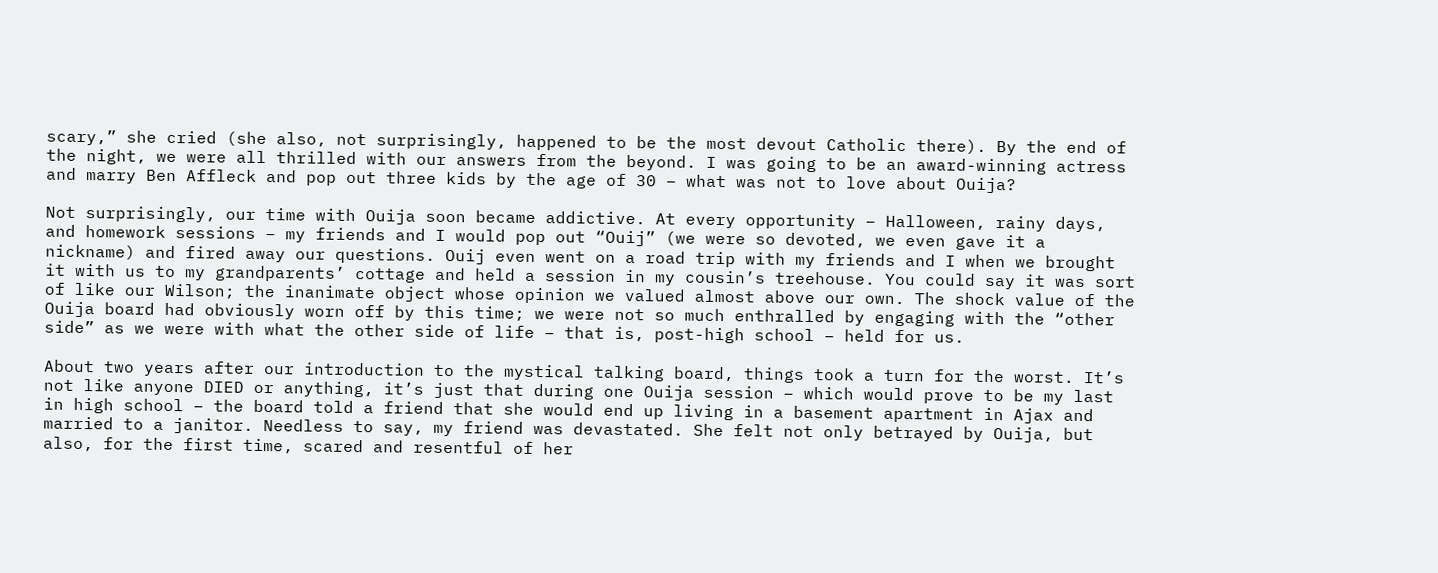scary,” she cried (she also, not surprisingly, happened to be the most devout Catholic there). By the end of the night, we were all thrilled with our answers from the beyond. I was going to be an award-winning actress and marry Ben Affleck and pop out three kids by the age of 30 – what was not to love about Ouija?

Not surprisingly, our time with Ouija soon became addictive. At every opportunity – Halloween, rainy days, and homework sessions – my friends and I would pop out “Ouij” (we were so devoted, we even gave it a nickname) and fired away our questions. Ouij even went on a road trip with my friends and I when we brought it with us to my grandparents’ cottage and held a session in my cousin’s treehouse. You could say it was sort of like our Wilson; the inanimate object whose opinion we valued almost above our own. The shock value of the Ouija board had obviously worn off by this time; we were not so much enthralled by engaging with the “other side” as we were with what the other side of life – that is, post-high school – held for us.

About two years after our introduction to the mystical talking board, things took a turn for the worst. It’s not like anyone DIED or anything, it’s just that during one Ouija session – which would prove to be my last in high school – the board told a friend that she would end up living in a basement apartment in Ajax and married to a janitor. Needless to say, my friend was devastated. She felt not only betrayed by Ouija, but also, for the first time, scared and resentful of her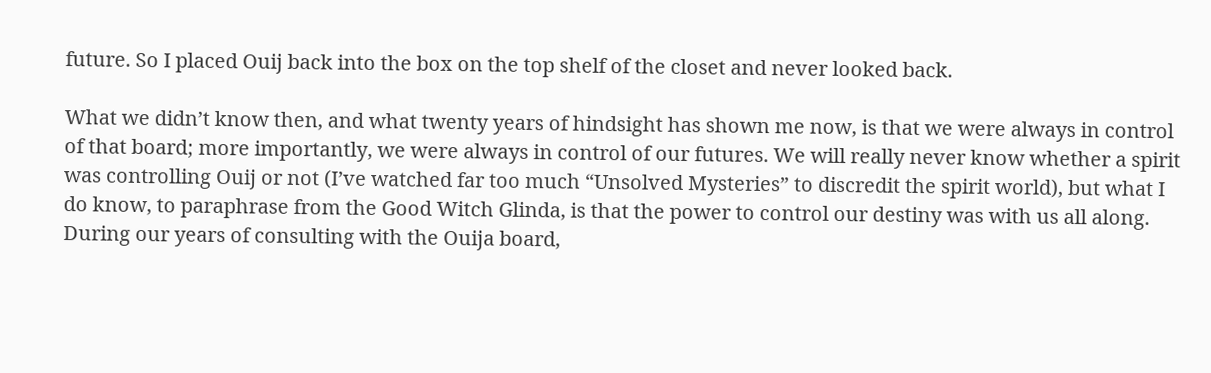future. So I placed Ouij back into the box on the top shelf of the closet and never looked back.

What we didn’t know then, and what twenty years of hindsight has shown me now, is that we were always in control of that board; more importantly, we were always in control of our futures. We will really never know whether a spirit was controlling Ouij or not (I’ve watched far too much “Unsolved Mysteries” to discredit the spirit world), but what I do know, to paraphrase from the Good Witch Glinda, is that the power to control our destiny was with us all along. During our years of consulting with the Ouija board,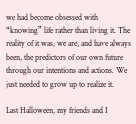we had become obsessed with “knowing” life rather than living it. The reality of it was, we are, and have always been, the predictors of our own future through our intentions and actions. We just needed to grow up to realize it.

Last Halloween, my friends and I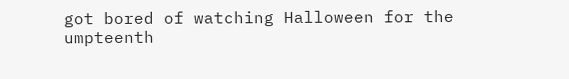got bored of watching Halloween for the umpteenth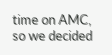time on AMC, so we decided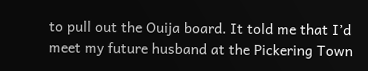to pull out the Ouija board. It told me that I’d meet my future husband at the Pickering Town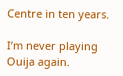Centre in ten years.

I’m never playing Ouija again.